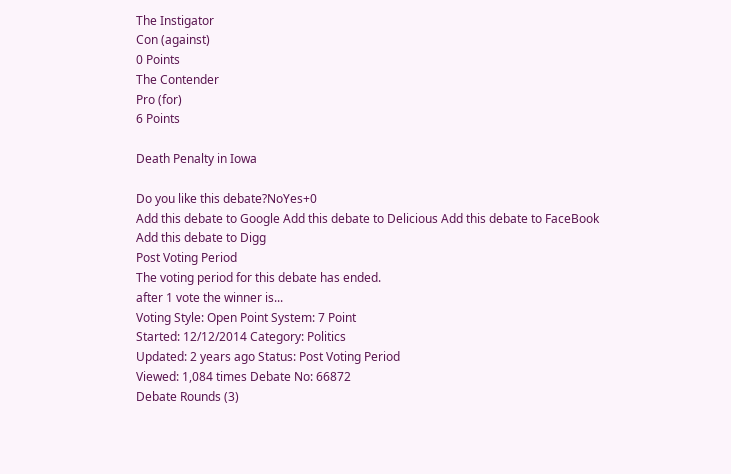The Instigator
Con (against)
0 Points
The Contender
Pro (for)
6 Points

Death Penalty in Iowa

Do you like this debate?NoYes+0
Add this debate to Google Add this debate to Delicious Add this debate to FaceBook Add this debate to Digg
Post Voting Period
The voting period for this debate has ended.
after 1 vote the winner is...
Voting Style: Open Point System: 7 Point
Started: 12/12/2014 Category: Politics
Updated: 2 years ago Status: Post Voting Period
Viewed: 1,084 times Debate No: 66872
Debate Rounds (3)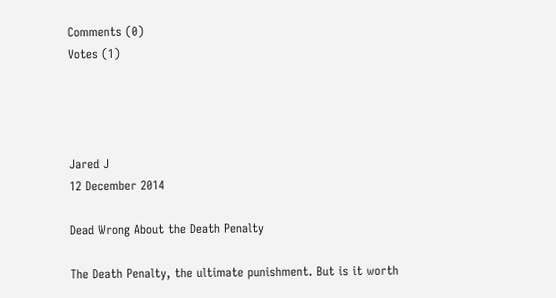Comments (0)
Votes (1)




Jared J
12 December 2014

Dead Wrong About the Death Penalty

The Death Penalty, the ultimate punishment. But is it worth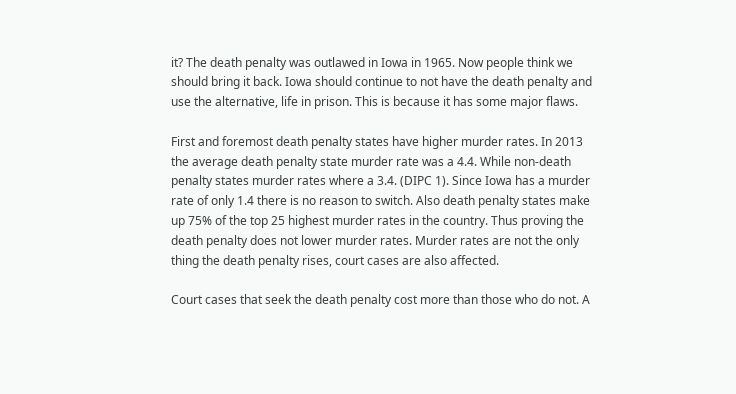it? The death penalty was outlawed in Iowa in 1965. Now people think we should bring it back. Iowa should continue to not have the death penalty and use the alternative, life in prison. This is because it has some major flaws.

First and foremost death penalty states have higher murder rates. In 2013 the average death penalty state murder rate was a 4.4. While non-death penalty states murder rates where a 3.4. (DIPC 1). Since Iowa has a murder rate of only 1.4 there is no reason to switch. Also death penalty states make up 75% of the top 25 highest murder rates in the country. Thus proving the death penalty does not lower murder rates. Murder rates are not the only thing the death penalty rises, court cases are also affected.

Court cases that seek the death penalty cost more than those who do not. A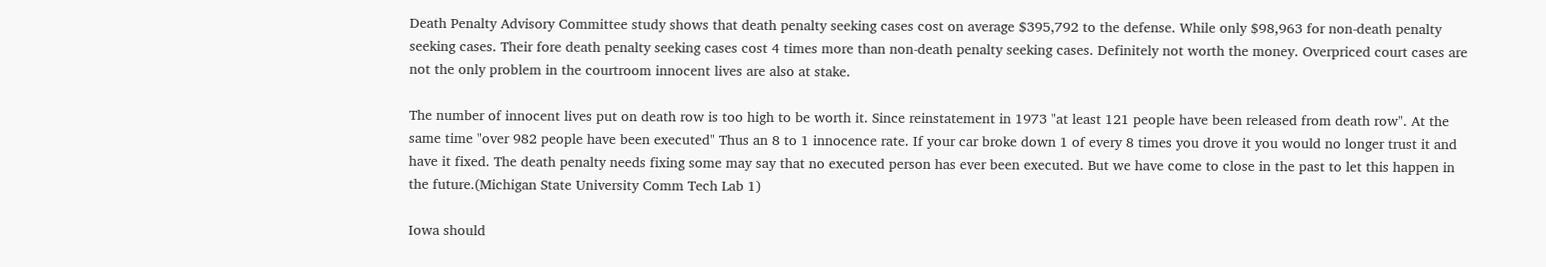Death Penalty Advisory Committee study shows that death penalty seeking cases cost on average $395,792 to the defense. While only $98,963 for non-death penalty seeking cases. Their fore death penalty seeking cases cost 4 times more than non-death penalty seeking cases. Definitely not worth the money. Overpriced court cases are not the only problem in the courtroom innocent lives are also at stake.

The number of innocent lives put on death row is too high to be worth it. Since reinstatement in 1973 "at least 121 people have been released from death row". At the same time "over 982 people have been executed" Thus an 8 to 1 innocence rate. If your car broke down 1 of every 8 times you drove it you would no longer trust it and have it fixed. The death penalty needs fixing some may say that no executed person has ever been executed. But we have come to close in the past to let this happen in the future.(Michigan State University Comm Tech Lab 1)

Iowa should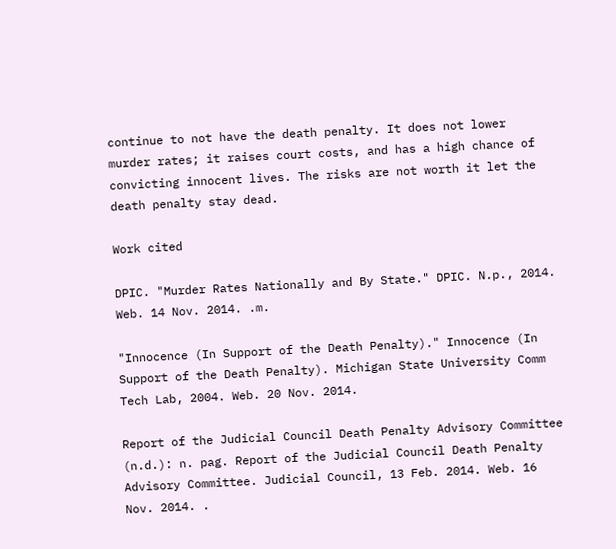continue to not have the death penalty. It does not lower murder rates; it raises court costs, and has a high chance of convicting innocent lives. The risks are not worth it let the death penalty stay dead.

Work cited

DPIC. "Murder Rates Nationally and By State." DPIC. N.p., 2014. Web. 14 Nov. 2014. .m.

"Innocence (In Support of the Death Penalty)." Innocence (In Support of the Death Penalty). Michigan State University Comm Tech Lab, 2004. Web. 20 Nov. 2014.

Report of the Judicial Council Death Penalty Advisory Committee (n.d.): n. pag. Report of the Judicial Council Death Penalty Advisory Committee. Judicial Council, 13 Feb. 2014. Web. 16 Nov. 2014. .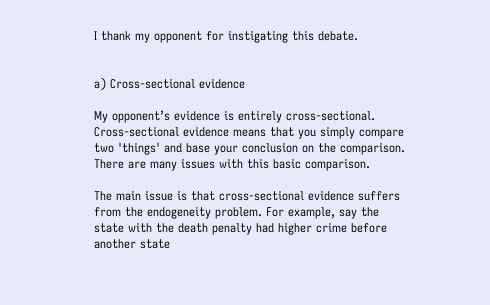I thank my opponent for instigating this debate.


a) Cross-sectional evidence

My opponent’s evidence is entirely cross-sectional. Cross-sectional evidence means that you simply compare two 'things' and base your conclusion on the comparison. There are many issues with this basic comparison.

The main issue is that cross-sectional evidence suffers from the endogeneity problem. For example, say the state with the death penalty had higher crime before another state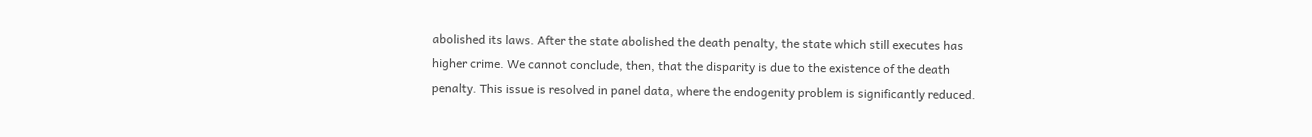abolished its laws. After the state abolished the death penalty, the state which still executes has higher crime. We cannot conclude, then, that the disparity is due to the existence of the death penalty. This issue is resolved in panel data, where the endogenity problem is significantly reduced.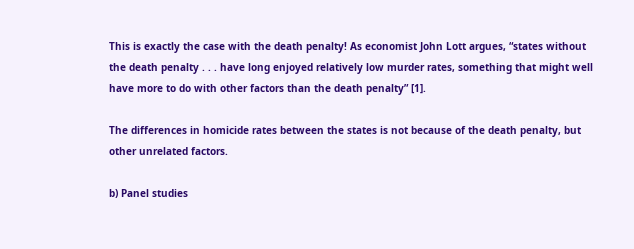This is exactly the case with the death penalty! As economist John Lott argues, “states without the death penalty . . . have long enjoyed relatively low murder rates, something that might well have more to do with other factors than the death penalty” [1].

The differences in homicide rates between the states is not because of the death penalty, but other unrelated factors.

b) Panel studies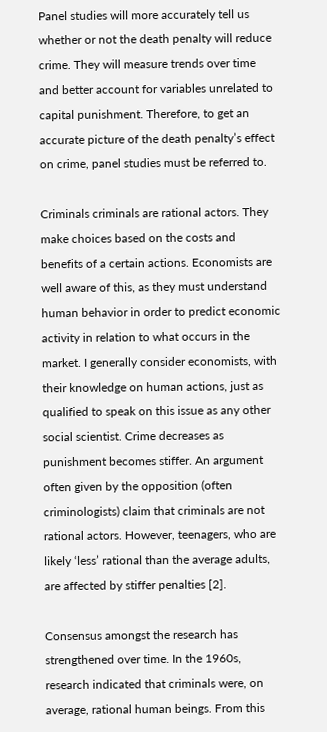Panel studies will more accurately tell us whether or not the death penalty will reduce crime. They will measure trends over time and better account for variables unrelated to capital punishment. Therefore, to get an accurate picture of the death penalty’s effect on crime, panel studies must be referred to.

Criminals criminals are rational actors. They make choices based on the costs and benefits of a certain actions. Economists are well aware of this, as they must understand human behavior in order to predict economic activity in relation to what occurs in the market. I generally consider economists, with their knowledge on human actions, just as qualified to speak on this issue as any other social scientist. Crime decreases as punishment becomes stiffer. An argument often given by the opposition (often criminologists) claim that criminals are not rational actors. However, teenagers, who are likely ‘less’ rational than the average adults, are affected by stiffer penalties [2].

Consensus amongst the research has strengthened over time. In the 1960s, research indicated that criminals were, on average, rational human beings. From this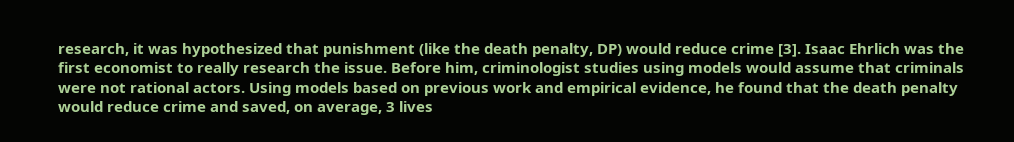research, it was hypothesized that punishment (like the death penalty, DP) would reduce crime [3]. Isaac Ehrlich was the first economist to really research the issue. Before him, criminologist studies using models would assume that criminals were not rational actors. Using models based on previous work and empirical evidence, he found that the death penalty would reduce crime and saved, on average, 3 lives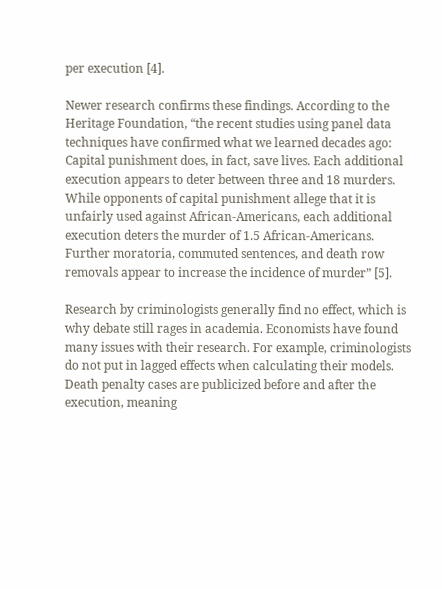per execution [4].

Newer research confirms these findings. According to the Heritage Foundation, “the recent studies using panel data techniques have confirmed what we learned decades ago: Capital punishment does, in fact, save lives. Each additional execution appears to deter between three and 18 murders. While opponents of capital punishment allege that it is unfairly used against African-Americans, each additional execution deters the murder of 1.5 African-Americans. Further moratoria, commuted sentences, and death row removals appear to increase the incidence of murder” [5].

Research by criminologists generally find no effect, which is why debate still rages in academia. Economists have found many issues with their research. For example, criminologists do not put in lagged effects when calculating their models. Death penalty cases are publicized before and after the execution, meaning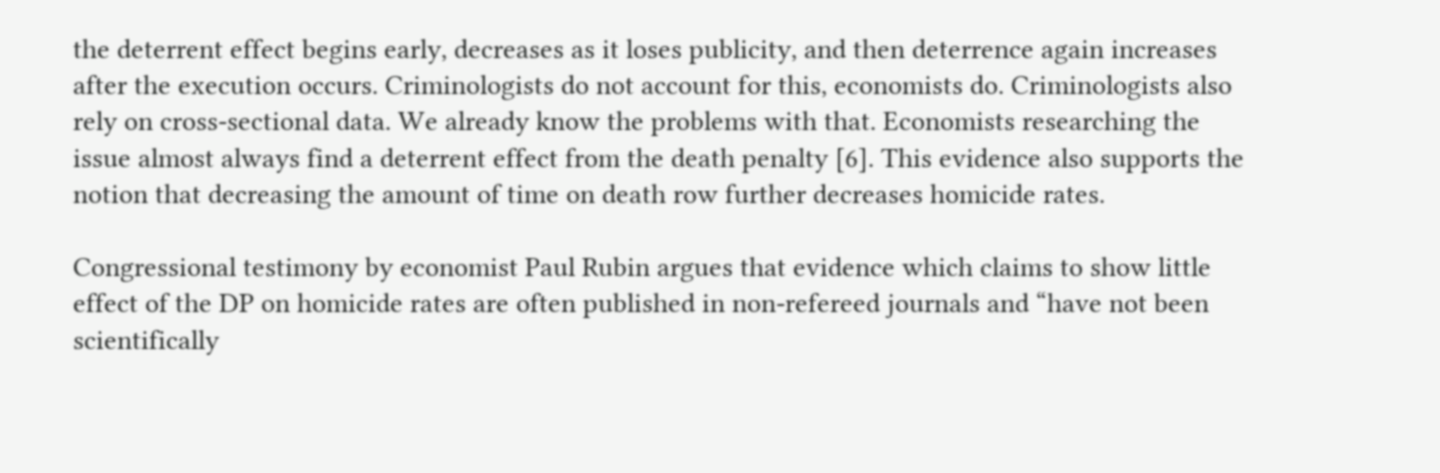the deterrent effect begins early, decreases as it loses publicity, and then deterrence again increases after the execution occurs. Criminologists do not account for this, economists do. Criminologists also rely on cross-sectional data. We already know the problems with that. Economists researching the issue almost always find a deterrent effect from the death penalty [6]. This evidence also supports the notion that decreasing the amount of time on death row further decreases homicide rates.

Congressional testimony by economist Paul Rubin argues that evidence which claims to show little effect of the DP on homicide rates are often published in non-refereed journals and “have not been scientifically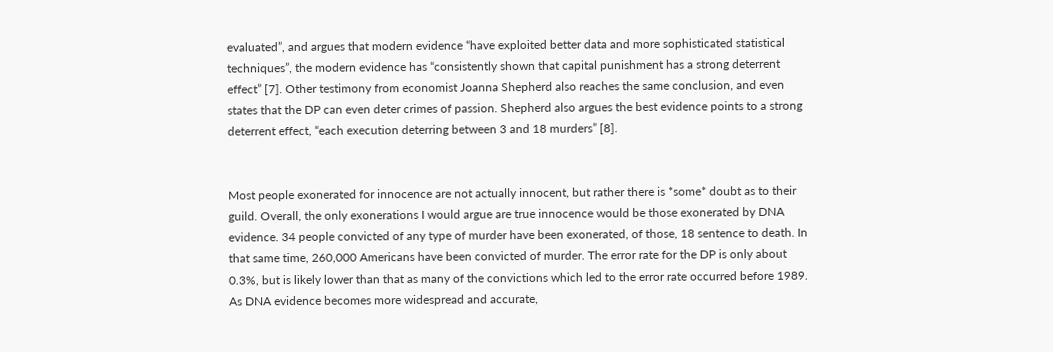evaluated”, and argues that modern evidence “have exploited better data and more sophisticated statistical techniques”, the modern evidence has “consistently shown that capital punishment has a strong deterrent effect” [7]. Other testimony from economist Joanna Shepherd also reaches the same conclusion, and even states that the DP can even deter crimes of passion. Shepherd also argues the best evidence points to a strong deterrent effect, “each execution deterring between 3 and 18 murders” [8].


Most people exonerated for innocence are not actually innocent, but rather there is *some* doubt as to their guild. Overall, the only exonerations I would argue are true innocence would be those exonerated by DNA evidence. 34 people convicted of any type of murder have been exonerated, of those, 18 sentence to death. In that same time, 260,000 Americans have been convicted of murder. The error rate for the DP is only about 0.3%, but is likely lower than that as many of the convictions which led to the error rate occurred before 1989. As DNA evidence becomes more widespread and accurate,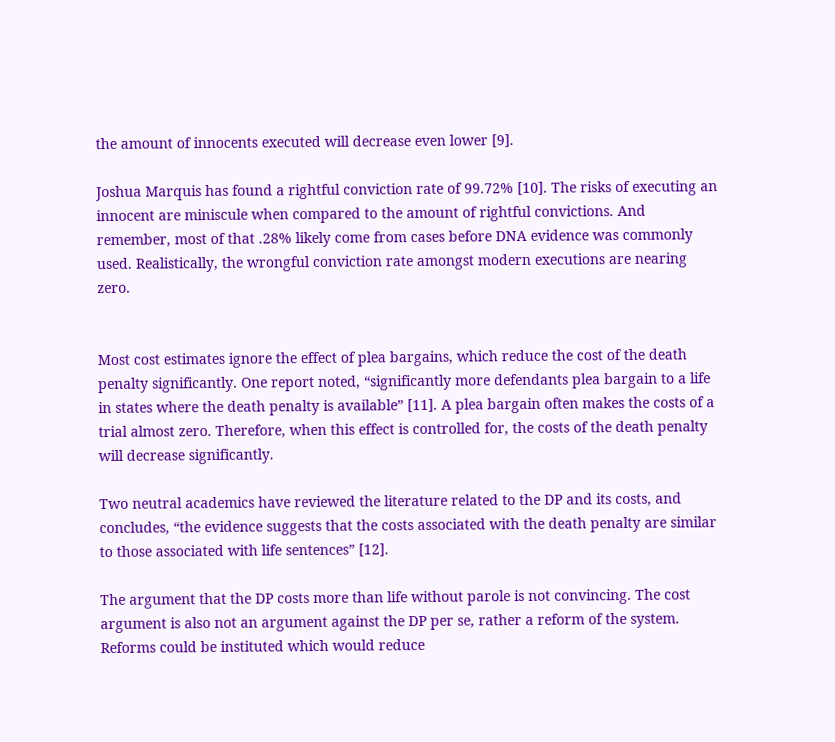the amount of innocents executed will decrease even lower [9].

Joshua Marquis has found a rightful conviction rate of 99.72% [10]. The risks of executing an innocent are miniscule when compared to the amount of rightful convictions. And remember, most of that .28% likely come from cases before DNA evidence was commonly used. Realistically, the wrongful conviction rate amongst modern executions are nearing zero.


Most cost estimates ignore the effect of plea bargains, which reduce the cost of the death penalty significantly. One report noted, “significantly more defendants plea bargain to a life in states where the death penalty is available” [11]. A plea bargain often makes the costs of a trial almost zero. Therefore, when this effect is controlled for, the costs of the death penalty will decrease significantly.

Two neutral academics have reviewed the literature related to the DP and its costs, and concludes, “the evidence suggests that the costs associated with the death penalty are similar to those associated with life sentences” [12].

The argument that the DP costs more than life without parole is not convincing. The cost argument is also not an argument against the DP per se, rather a reform of the system. Reforms could be instituted which would reduce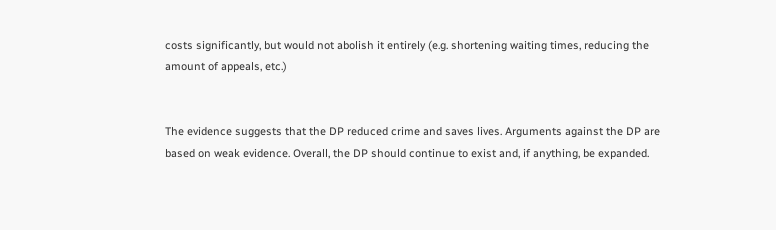costs significantly, but would not abolish it entirely (e.g. shortening waiting times, reducing the amount of appeals, etc.)


The evidence suggests that the DP reduced crime and saves lives. Arguments against the DP are based on weak evidence. Overall, the DP should continue to exist and, if anything, be expanded.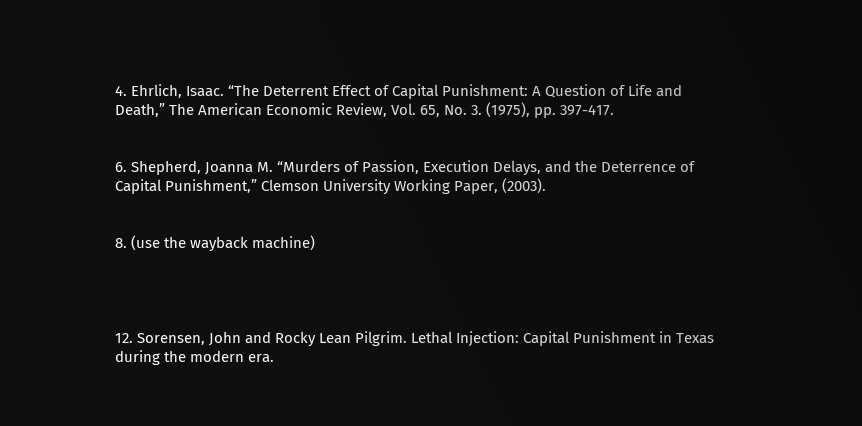4. Ehrlich, Isaac. “The Deterrent Effect of Capital Punishment: A Question of Life and Death,” The American Economic Review, Vol. 65, No. 3. (1975), pp. 397-417.


6. Shepherd, Joanna M. “Murders of Passion, Execution Delays, and the Deterrence of Capital Punishment,” Clemson University Working Paper, (2003).


8. (use the wayback machine)




12. Sorensen, John and Rocky Lean Pilgrim. Lethal Injection: Capital Punishment in Texas during the modern era.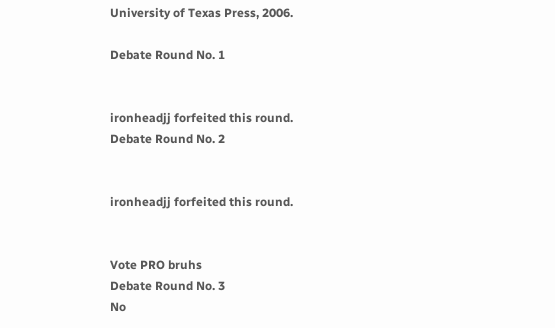University of Texas Press, 2006.

Debate Round No. 1


ironheadjj forfeited this round.
Debate Round No. 2


ironheadjj forfeited this round.


Vote PRO bruhs
Debate Round No. 3
No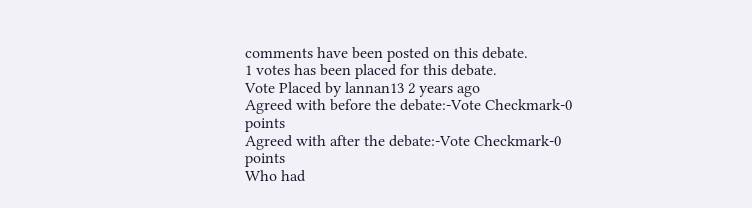comments have been posted on this debate.
1 votes has been placed for this debate.
Vote Placed by lannan13 2 years ago
Agreed with before the debate:-Vote Checkmark-0 points
Agreed with after the debate:-Vote Checkmark-0 points
Who had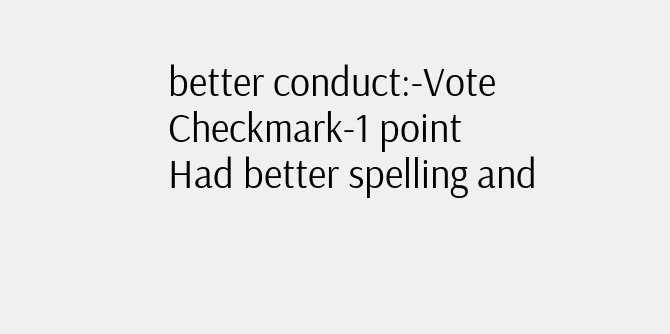better conduct:-Vote Checkmark-1 point
Had better spelling and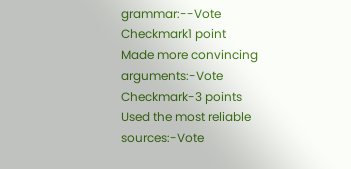grammar:--Vote Checkmark1 point
Made more convincing arguments:-Vote Checkmark-3 points
Used the most reliable sources:-Vote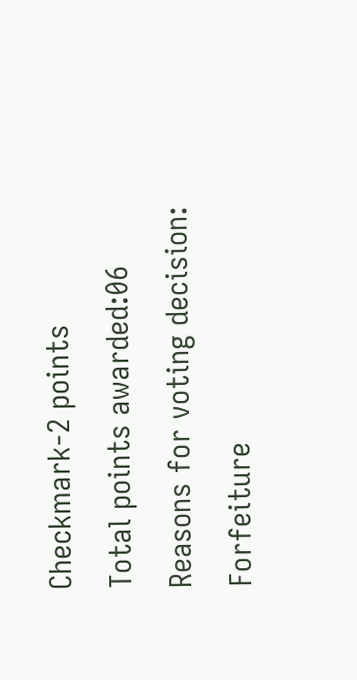Checkmark-2 points
Total points awarded:06
Reasons for voting decision: Forfeiture